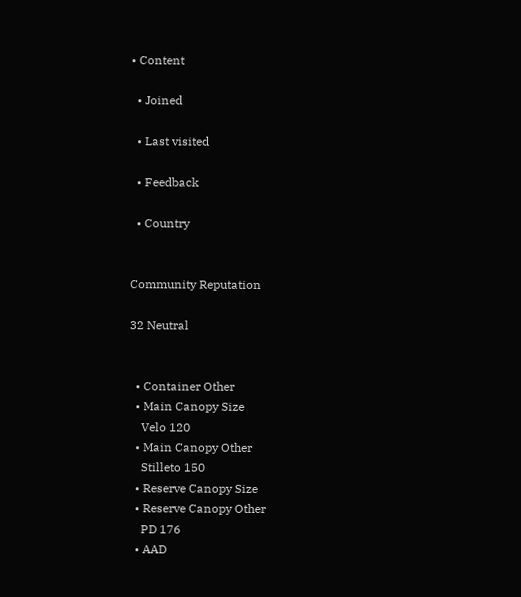• Content

  • Joined

  • Last visited

  • Feedback

  • Country


Community Reputation

32 Neutral


  • Container Other
  • Main Canopy Size
    Velo 120
  • Main Canopy Other
    Stilleto 150
  • Reserve Canopy Size
  • Reserve Canopy Other
    PD 176
  • AAD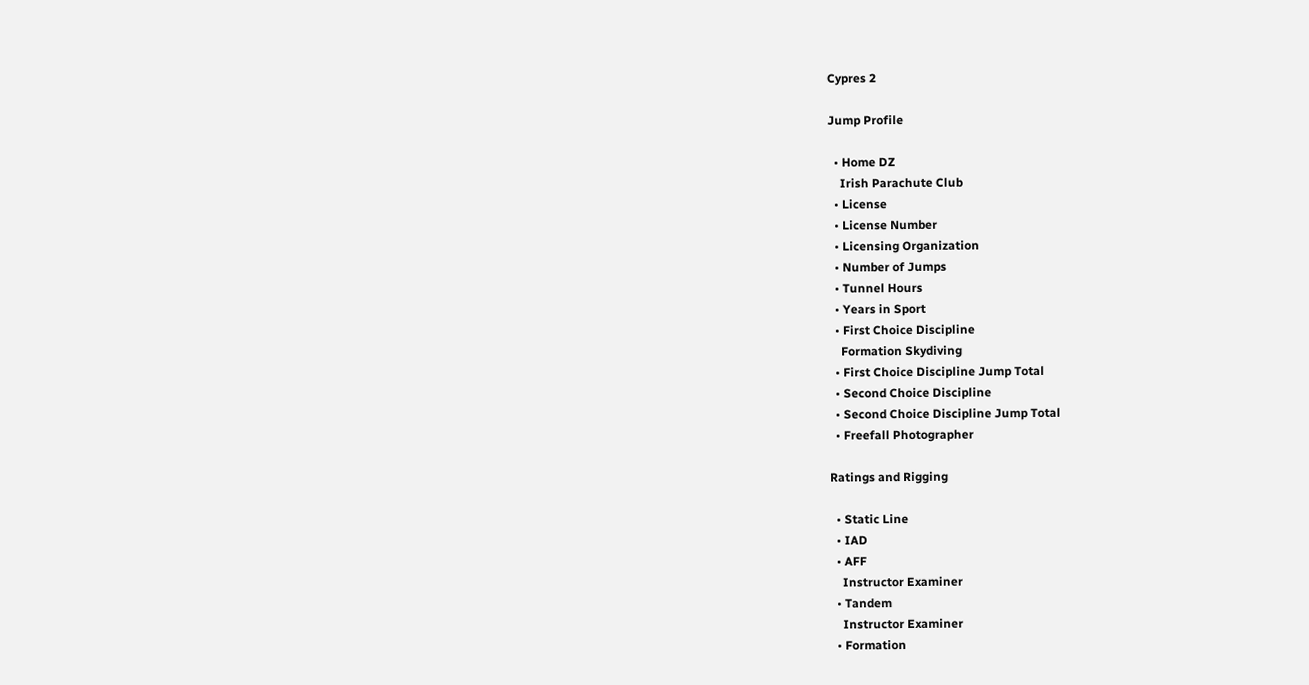Cypres 2

Jump Profile

  • Home DZ
    Irish Parachute Club
  • License
  • License Number
  • Licensing Organization
  • Number of Jumps
  • Tunnel Hours
  • Years in Sport
  • First Choice Discipline
    Formation Skydiving
  • First Choice Discipline Jump Total
  • Second Choice Discipline
  • Second Choice Discipline Jump Total
  • Freefall Photographer

Ratings and Rigging

  • Static Line
  • IAD
  • AFF
    Instructor Examiner
  • Tandem
    Instructor Examiner
  • Formation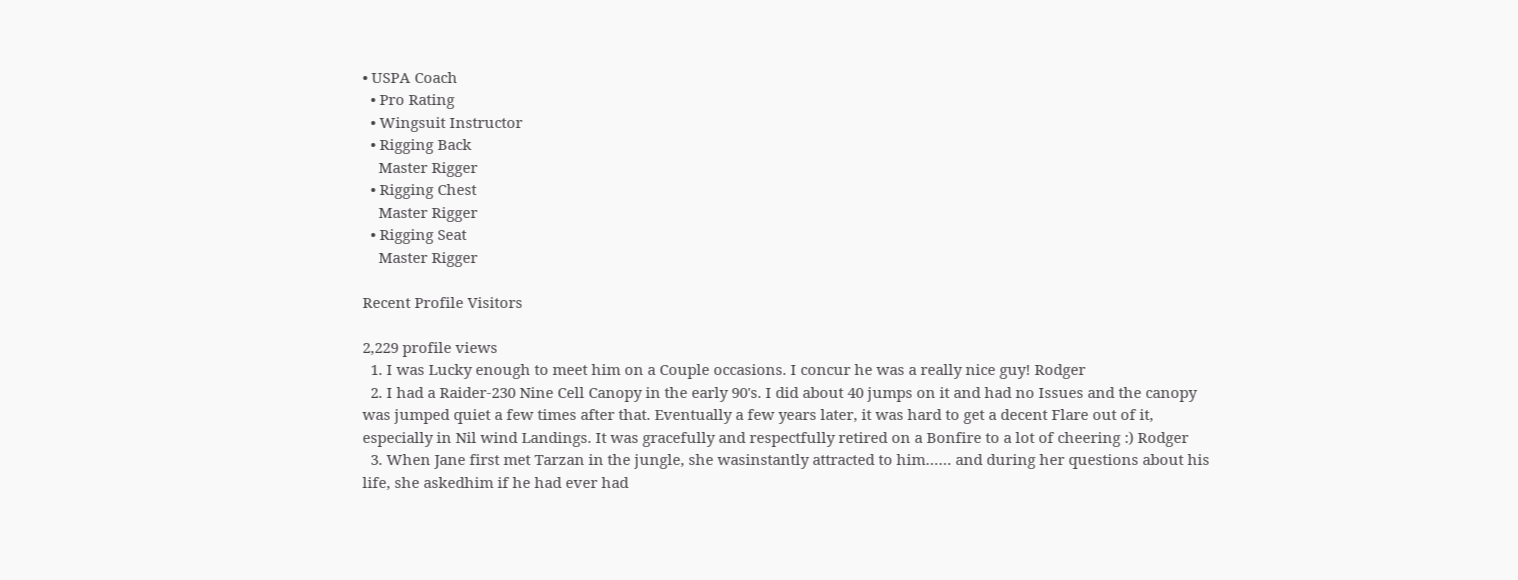• USPA Coach
  • Pro Rating
  • Wingsuit Instructor
  • Rigging Back
    Master Rigger
  • Rigging Chest
    Master Rigger
  • Rigging Seat
    Master Rigger

Recent Profile Visitors

2,229 profile views
  1. I was Lucky enough to meet him on a Couple occasions. I concur he was a really nice guy! Rodger
  2. I had a Raider-230 Nine Cell Canopy in the early 90's. I did about 40 jumps on it and had no Issues and the canopy was jumped quiet a few times after that. Eventually a few years later, it was hard to get a decent Flare out of it, especially in Nil wind Landings. It was gracefully and respectfully retired on a Bonfire to a lot of cheering :) Rodger
  3. When Jane first met Tarzan in the jungle, she wasinstantly attracted to him…… and during her questions about his life, she askedhim if he had ever had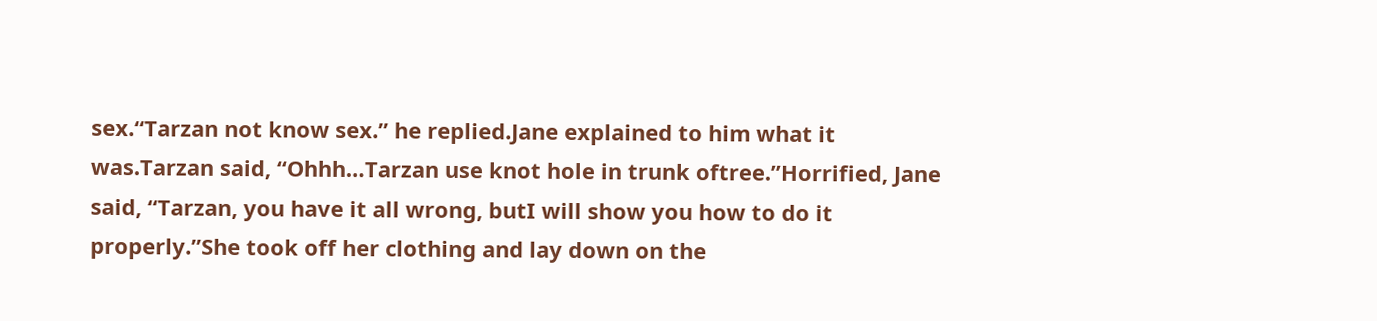sex.“Tarzan not know sex.” he replied.Jane explained to him what it was.Tarzan said, “Ohhh…Tarzan use knot hole in trunk oftree.”Horrified, Jane said, “Tarzan, you have it all wrong, butI will show you how to do it properly.”She took off her clothing and lay down on the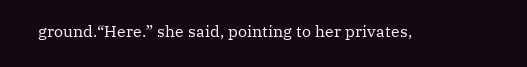ground.“Here.” she said, pointing to her privates,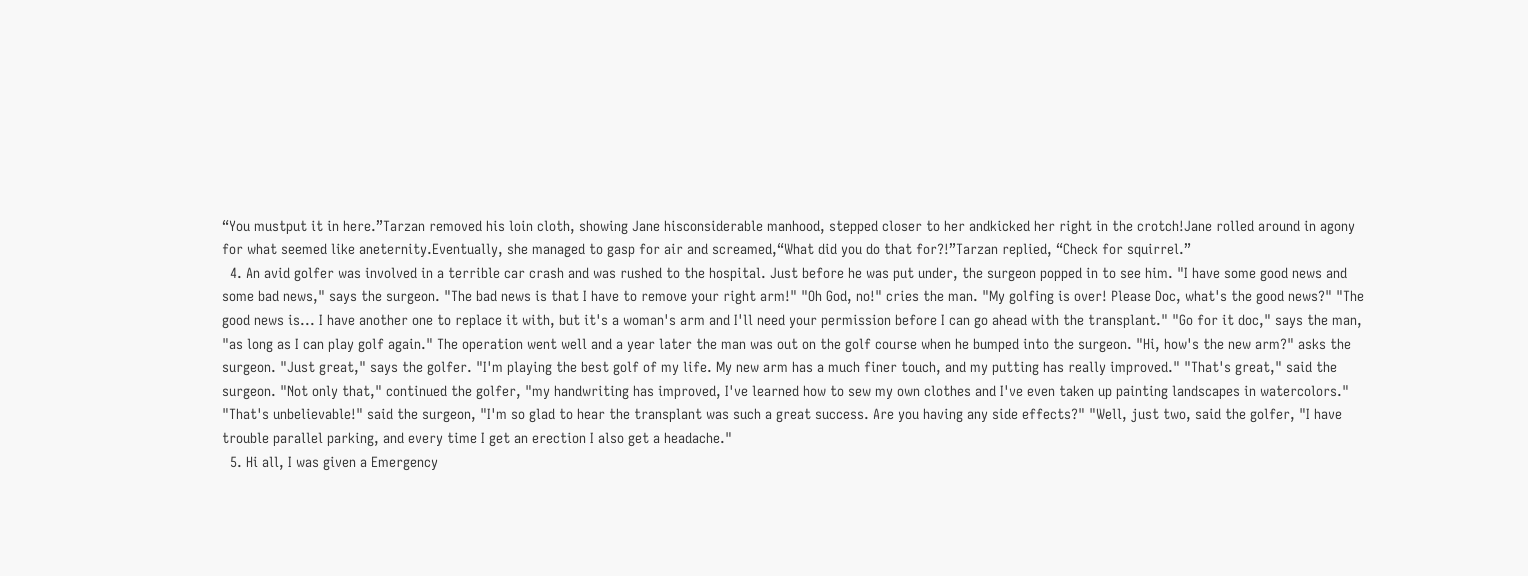“You mustput it in here.”Tarzan removed his loin cloth, showing Jane hisconsiderable manhood, stepped closer to her andkicked her right in the crotch!Jane rolled around in agony for what seemed like aneternity.Eventually, she managed to gasp for air and screamed,“What did you do that for?!”Tarzan replied, “Check for squirrel.”
  4. An avid golfer was involved in a terrible car crash and was rushed to the hospital. Just before he was put under, the surgeon popped in to see him. "I have some good news and some bad news," says the surgeon. "The bad news is that I have to remove your right arm!" "Oh God, no!" cries the man. "My golfing is over! Please Doc, what's the good news?" "The good news is... I have another one to replace it with, but it's a woman's arm and I'll need your permission before I can go ahead with the transplant." "Go for it doc," says the man, "as long as I can play golf again." The operation went well and a year later the man was out on the golf course when he bumped into the surgeon. "Hi, how's the new arm?" asks the surgeon. "Just great," says the golfer. "I'm playing the best golf of my life. My new arm has a much finer touch, and my putting has really improved." "That's great," said the surgeon. "Not only that," continued the golfer, "my handwriting has improved, I've learned how to sew my own clothes and I've even taken up painting landscapes in watercolors." "That's unbelievable!" said the surgeon, "I'm so glad to hear the transplant was such a great success. Are you having any side effects?" "Well, just two, said the golfer, "I have trouble parallel parking, and every time I get an erection I also get a headache."
  5. Hi all, I was given a Emergency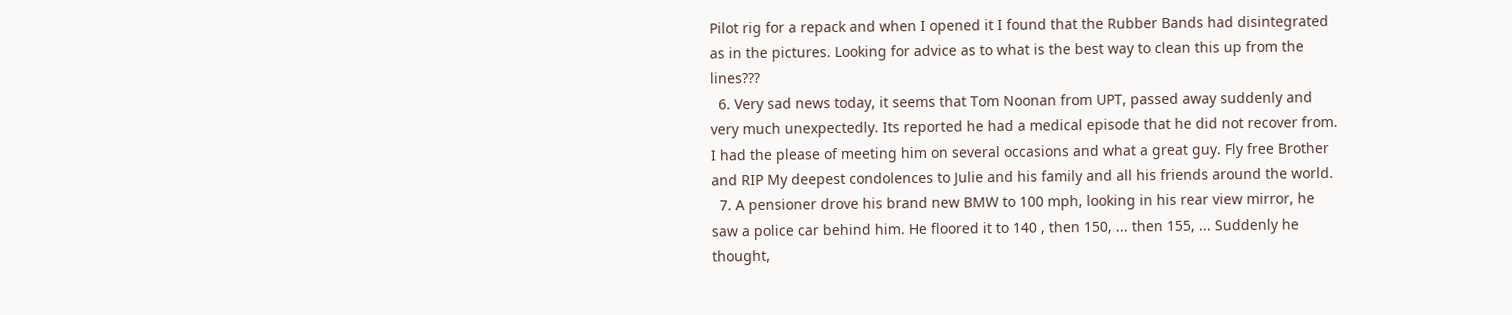Pilot rig for a repack and when I opened it I found that the Rubber Bands had disintegrated as in the pictures. Looking for advice as to what is the best way to clean this up from the lines???
  6. Very sad news today, it seems that Tom Noonan from UPT, passed away suddenly and very much unexpectedly. Its reported he had a medical episode that he did not recover from. I had the please of meeting him on several occasions and what a great guy. Fly free Brother and RIP My deepest condolences to Julie and his family and all his friends around the world.
  7. A pensioner drove his brand new BMW to 100 mph, looking in his rear view mirror, he saw a police car behind him. He floored it to 140 , then 150, ... then 155, ... Suddenly he thought,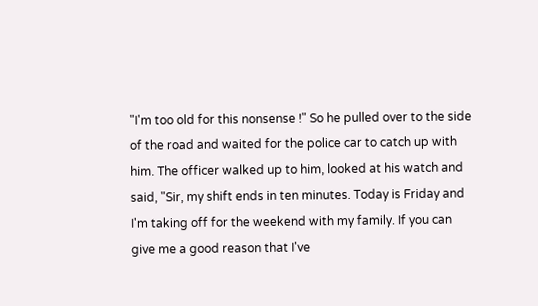"I'm too old for this nonsense !" So he pulled over to the side of the road and waited for the police car to catch up with him. The officer walked up to him, looked at his watch and said, "Sir, my shift ends in ten minutes. Today is Friday and I'm taking off for the weekend with my family. If you can give me a good reason that I've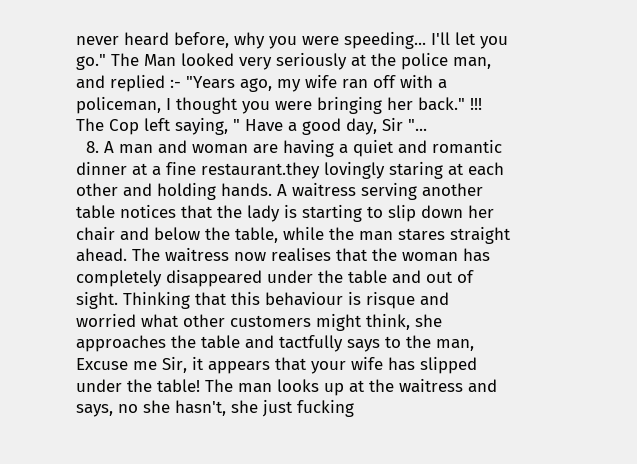never heard before, why you were speeding... I'll let you go." The Man looked very seriously at the police man, and replied :- "Years ago, my wife ran off with a policeman, I thought you were bringing her back." !!! The Cop left saying, " Have a good day, Sir "...
  8. A man and woman are having a quiet and romantic dinner at a fine restaurant.they lovingly staring at each other and holding hands. A waitress serving another table notices that the lady is starting to slip down her chair and below the table, while the man stares straight ahead. The waitress now realises that the woman has completely disappeared under the table and out of sight. Thinking that this behaviour is risque and worried what other customers might think, she approaches the table and tactfully says to the man, Excuse me Sir, it appears that your wife has slipped under the table! The man looks up at the waitress and says, no she hasn't, she just fucking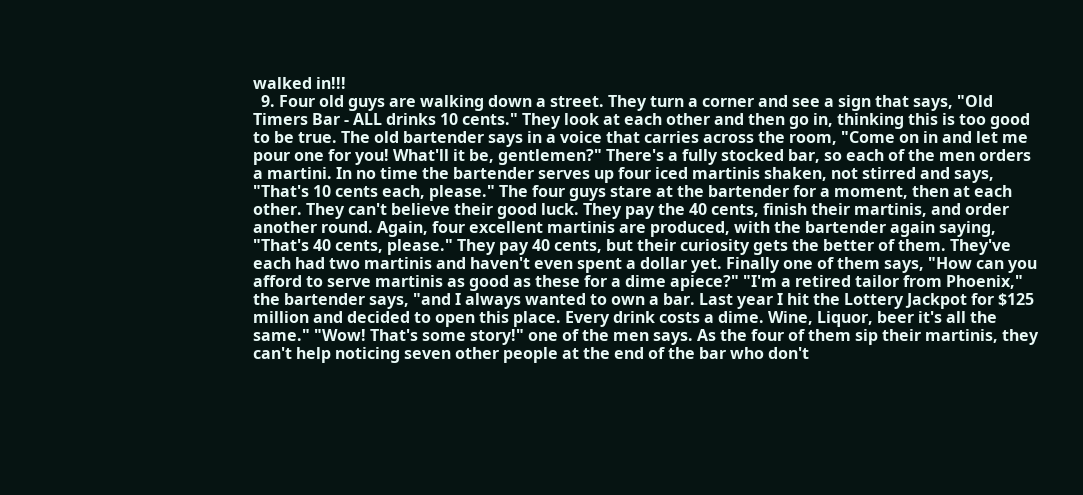walked in!!!
  9. Four old guys are walking down a street. They turn a corner and see a sign that says, "Old Timers Bar - ALL drinks 10 cents." They look at each other and then go in, thinking this is too good to be true. The old bartender says in a voice that carries across the room, "Come on in and let me pour one for you! What'll it be, gentlemen?" There's a fully stocked bar, so each of the men orders a martini. In no time the bartender serves up four iced martinis shaken, not stirred and says, "That's 10 cents each, please." The four guys stare at the bartender for a moment, then at each other. They can't believe their good luck. They pay the 40 cents, finish their martinis, and order another round. Again, four excellent martinis are produced, with the bartender again saying, "That's 40 cents, please." They pay 40 cents, but their curiosity gets the better of them. They've each had two martinis and haven't even spent a dollar yet. Finally one of them says, "How can you afford to serve martinis as good as these for a dime apiece?" "I'm a retired tailor from Phoenix," the bartender says, "and I always wanted to own a bar. Last year I hit the Lottery Jackpot for $125 million and decided to open this place. Every drink costs a dime. Wine, Liquor, beer it's all the same." "Wow! That's some story!" one of the men says. As the four of them sip their martinis, they can't help noticing seven other people at the end of the bar who don't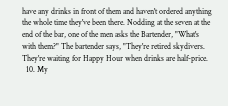have any drinks in front of them and haven't ordered anything the whole time they've been there. Nodding at the seven at the end of the bar, one of the men asks the Bartender, "What's with them?" The bartender says, "They're retired skydivers. They're waiting for Happy Hour when drinks are half-price.
  10. My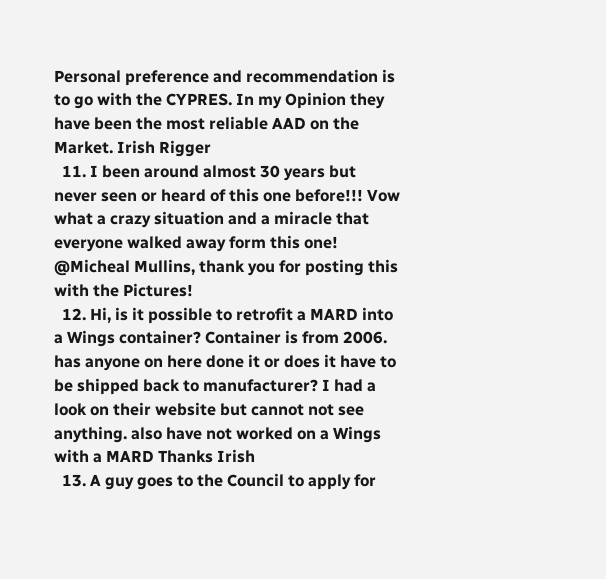Personal preference and recommendation is to go with the CYPRES. In my Opinion they have been the most reliable AAD on the Market. Irish Rigger
  11. I been around almost 30 years but never seen or heard of this one before!!! Vow what a crazy situation and a miracle that everyone walked away form this one! @Micheal Mullins, thank you for posting this with the Pictures!
  12. Hi, is it possible to retrofit a MARD into a Wings container? Container is from 2006. has anyone on here done it or does it have to be shipped back to manufacturer? I had a look on their website but cannot not see anything. also have not worked on a Wings with a MARD Thanks Irish
  13. A guy goes to the Council to apply for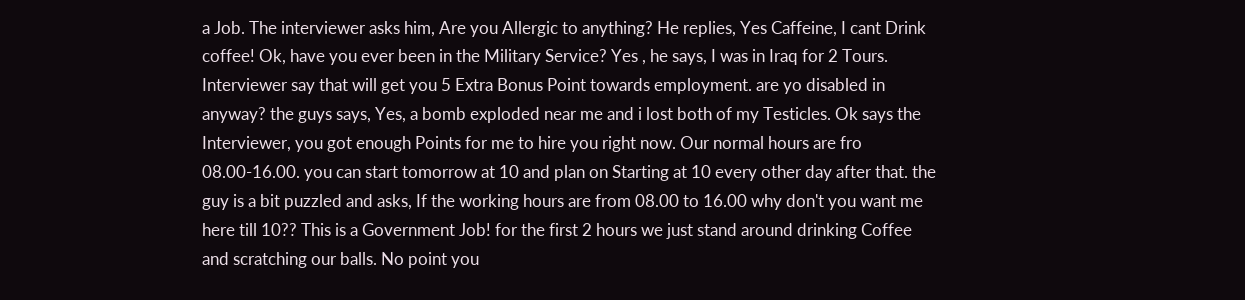a Job. The interviewer asks him, Are you Allergic to anything? He replies, Yes Caffeine, I cant Drink coffee! Ok, have you ever been in the Military Service? Yes , he says, I was in Iraq for 2 Tours. Interviewer say that will get you 5 Extra Bonus Point towards employment. are yo disabled in anyway? the guys says, Yes, a bomb exploded near me and i lost both of my Testicles. Ok says the Interviewer, you got enough Points for me to hire you right now. Our normal hours are fro 08.00-16.00. you can start tomorrow at 10 and plan on Starting at 10 every other day after that. the guy is a bit puzzled and asks, If the working hours are from 08.00 to 16.00 why don't you want me here till 10?? This is a Government Job! for the first 2 hours we just stand around drinking Coffee and scratching our balls. No point you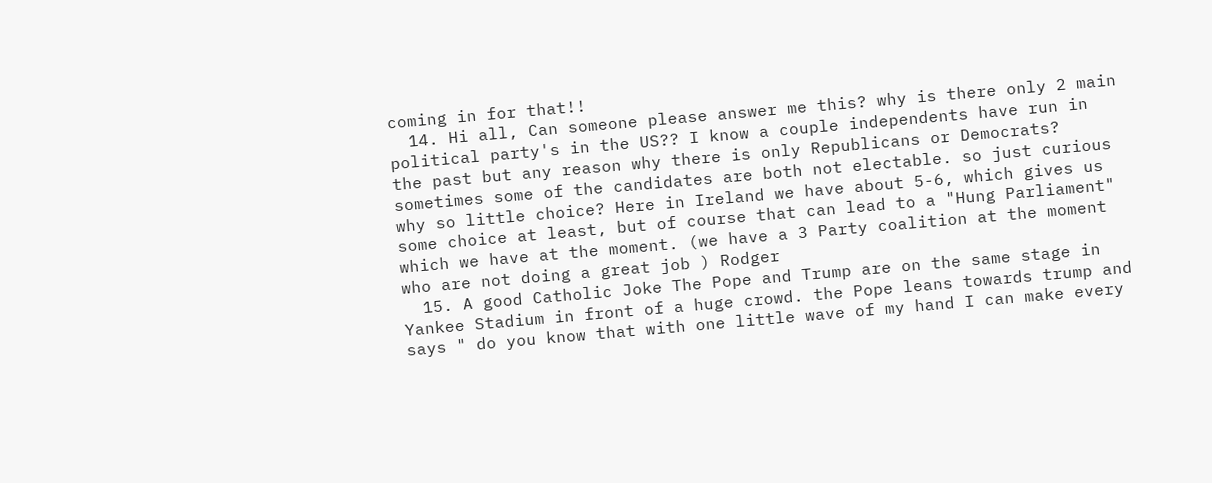coming in for that!!
  14. Hi all, Can someone please answer me this? why is there only 2 main political party's in the US?? I know a couple independents have run in the past but any reason why there is only Republicans or Democrats? sometimes some of the candidates are both not electable. so just curious why so little choice? Here in Ireland we have about 5-6, which gives us some choice at least, but of course that can lead to a "Hung Parliament" which we have at the moment. (we have a 3 Party coalition at the moment who are not doing a great job ) Rodger
  15. A good Catholic Joke The Pope and Trump are on the same stage in Yankee Stadium in front of a huge crowd. the Pope leans towards trump and says " do you know that with one little wave of my hand I can make every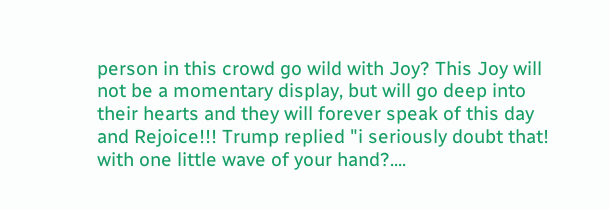person in this crowd go wild with Joy? This Joy will not be a momentary display, but will go deep into their hearts and they will forever speak of this day and Rejoice!!! Trump replied "i seriously doubt that! with one little wave of your hand?....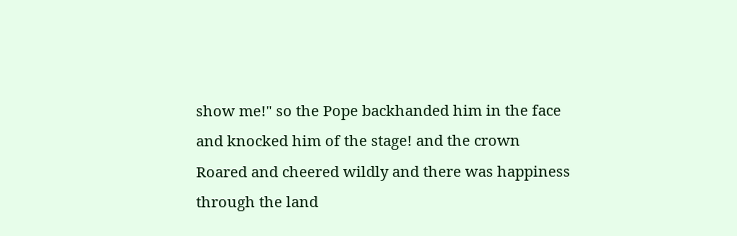show me!" so the Pope backhanded him in the face and knocked him of the stage! and the crown Roared and cheered wildly and there was happiness through the land